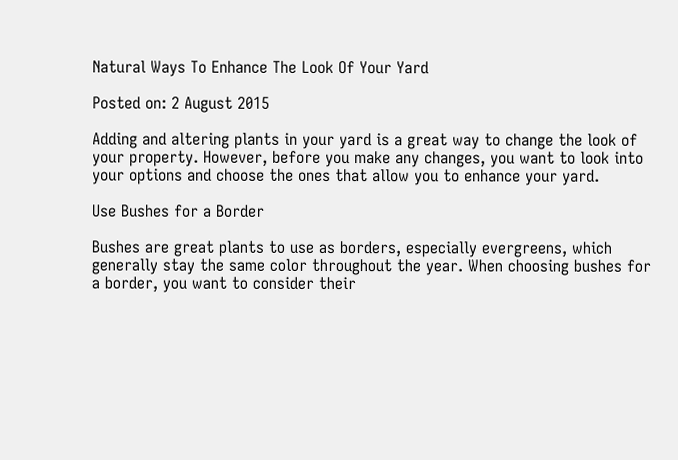Natural Ways To Enhance The Look Of Your Yard

Posted on: 2 August 2015

Adding and altering plants in your yard is a great way to change the look of your property. However, before you make any changes, you want to look into your options and choose the ones that allow you to enhance your yard.

Use Bushes for a Border

Bushes are great plants to use as borders, especially evergreens, which generally stay the same color throughout the year. When choosing bushes for a border, you want to consider their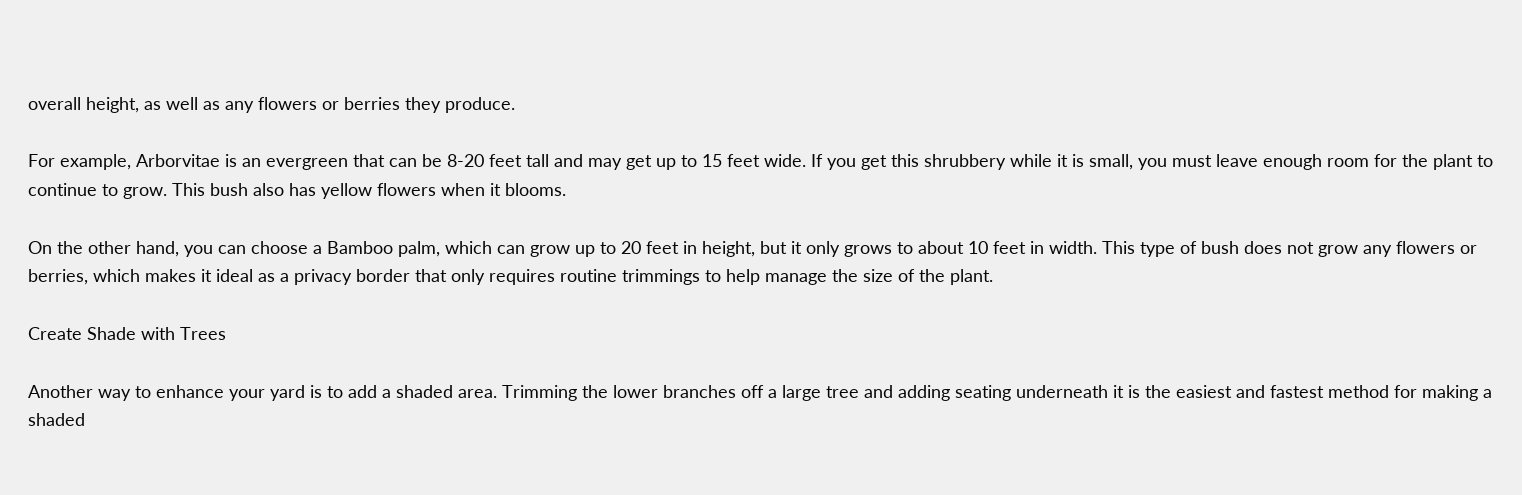overall height, as well as any flowers or berries they produce.

For example, Arborvitae is an evergreen that can be 8-20 feet tall and may get up to 15 feet wide. If you get this shrubbery while it is small, you must leave enough room for the plant to continue to grow. This bush also has yellow flowers when it blooms.

On the other hand, you can choose a Bamboo palm, which can grow up to 20 feet in height, but it only grows to about 10 feet in width. This type of bush does not grow any flowers or berries, which makes it ideal as a privacy border that only requires routine trimmings to help manage the size of the plant.

Create Shade with Trees

Another way to enhance your yard is to add a shaded area. Trimming the lower branches off a large tree and adding seating underneath it is the easiest and fastest method for making a shaded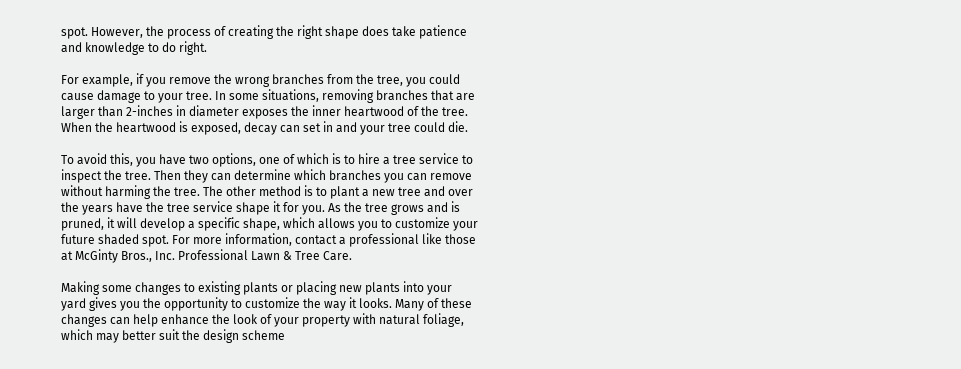spot. However, the process of creating the right shape does take patience and knowledge to do right.

For example, if you remove the wrong branches from the tree, you could cause damage to your tree. In some situations, removing branches that are larger than 2-inches in diameter exposes the inner heartwood of the tree. When the heartwood is exposed, decay can set in and your tree could die.

To avoid this, you have two options, one of which is to hire a tree service to inspect the tree. Then they can determine which branches you can remove without harming the tree. The other method is to plant a new tree and over the years have the tree service shape it for you. As the tree grows and is pruned, it will develop a specific shape, which allows you to customize your future shaded spot. For more information, contact a professional like those at McGinty Bros., Inc. Professional Lawn & Tree Care.

Making some changes to existing plants or placing new plants into your yard gives you the opportunity to customize the way it looks. Many of these changes can help enhance the look of your property with natural foliage, which may better suit the design scheme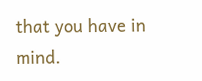that you have in mind.